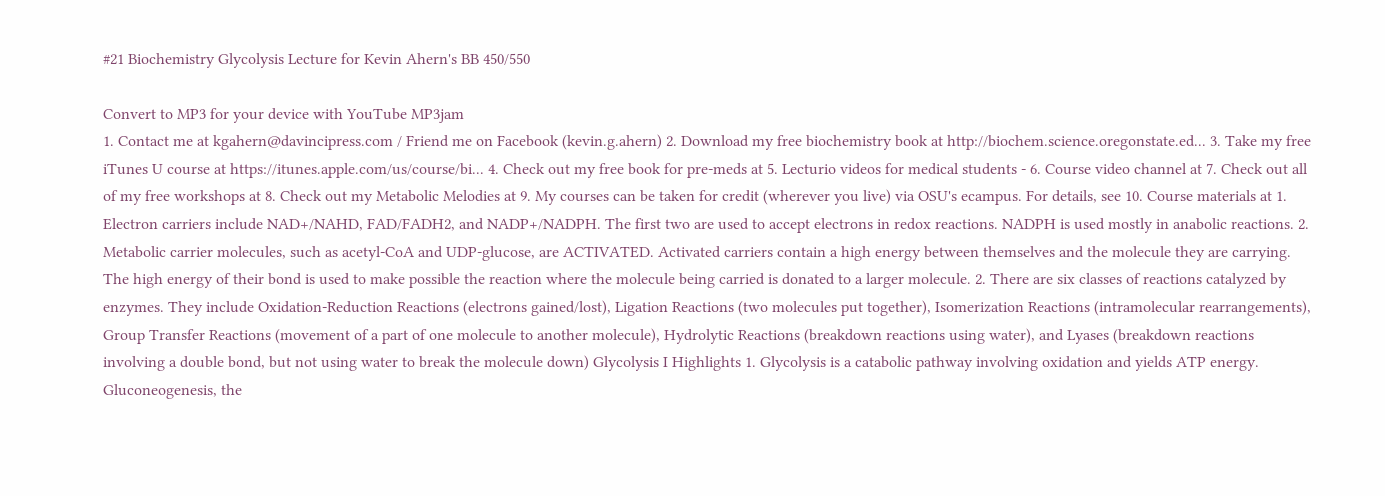#21 Biochemistry Glycolysis Lecture for Kevin Ahern's BB 450/550

Convert to MP3 for your device with YouTube MP3jam
1. Contact me at kgahern@davincipress.com / Friend me on Facebook (kevin.g.ahern) 2. Download my free biochemistry book at http://biochem.science.oregonstate.ed... 3. Take my free iTunes U course at https://itunes.apple.com/us/course/bi... 4. Check out my free book for pre-meds at 5. Lecturio videos for medical students - 6. Course video channel at 7. Check out all of my free workshops at 8. Check out my Metabolic Melodies at 9. My courses can be taken for credit (wherever you live) via OSU's ecampus. For details, see 10. Course materials at 1. Electron carriers include NAD+/NAHD, FAD/FADH2, and NADP+/NADPH. The first two are used to accept electrons in redox reactions. NADPH is used mostly in anabolic reactions. 2. Metabolic carrier molecules, such as acetyl-CoA and UDP-glucose, are ACTIVATED. Activated carriers contain a high energy between themselves and the molecule they are carrying. The high energy of their bond is used to make possible the reaction where the molecule being carried is donated to a larger molecule. 2. There are six classes of reactions catalyzed by enzymes. They include Oxidation-Reduction Reactions (electrons gained/lost), Ligation Reactions (two molecules put together), Isomerization Reactions (intramolecular rearrangements), Group Transfer Reactions (movement of a part of one molecule to another molecule), Hydrolytic Reactions (breakdown reactions using water), and Lyases (breakdown reactions involving a double bond, but not using water to break the molecule down) Glycolysis I Highlights 1. Glycolysis is a catabolic pathway involving oxidation and yields ATP energy. Gluconeogenesis, the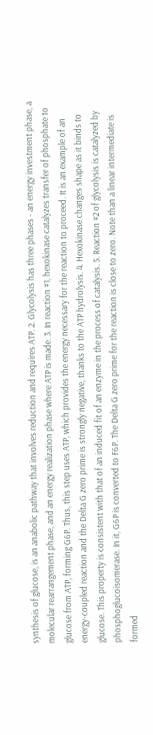synthesis of glucose, is an anabolic pathway that involves reduction and requires ATP. 2. Glycolysis has three phases - an energy investment phase, a molecular rearrangement phase, and an energy realization phase where ATP is made. 3. In reaction #1, hexokinase catalyzes transfer of phosphate to glucose from ATP, forming G6P. Thus, this step uses ATP, which provides the energy necessary for the reaction to proceed. It is an example of an energy-coupled reaction and the Delta G zero prime is strongly negative, thanks to the ATP hydrolysis. 4. Hexokinase changes shape as it binds to glucose. This property is consistent with that of an induced fit of an enzyme in the process of catalysis. 5. Reaction #2 of glycolysis is catalyzed by phosphoglucoisomerase. In it, G6P is converted to F6P. The Delta G zero prime for the reaction is close to zero. Note than a linear intermediate is formed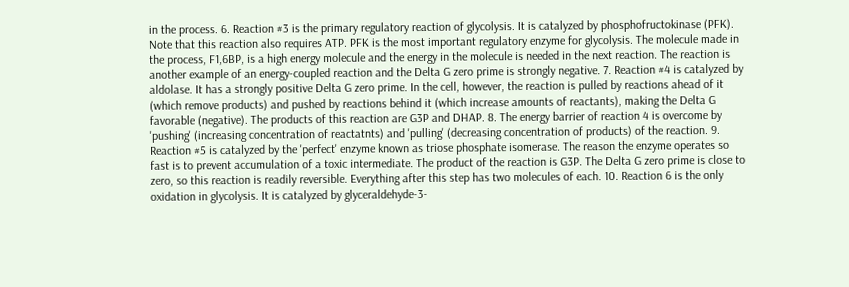in the process. 6. Reaction #3 is the primary regulatory reaction of glycolysis. It is catalyzed by phosphofructokinase (PFK). Note that this reaction also requires ATP. PFK is the most important regulatory enzyme for glycolysis. The molecule made in the process, F1,6BP, is a high energy molecule and the energy in the molecule is needed in the next reaction. The reaction is another example of an energy-coupled reaction and the Delta G zero prime is strongly negative. 7. Reaction #4 is catalyzed by aldolase. It has a strongly positive Delta G zero prime. In the cell, however, the reaction is pulled by reactions ahead of it (which remove products) and pushed by reactions behind it (which increase amounts of reactants), making the Delta G favorable (negative). The products of this reaction are G3P and DHAP. 8. The energy barrier of reaction 4 is overcome by 'pushing' (increasing concentration of reactatnts) and 'pulling' (decreasing concentration of products) of the reaction. 9. Reaction #5 is catalyzed by the 'perfect' enzyme known as triose phosphate isomerase. The reason the enzyme operates so fast is to prevent accumulation of a toxic intermediate. The product of the reaction is G3P. The Delta G zero prime is close to zero, so this reaction is readily reversible. Everything after this step has two molecules of each. 10. Reaction 6 is the only oxidation in glycolysis. It is catalyzed by glyceraldehyde-3-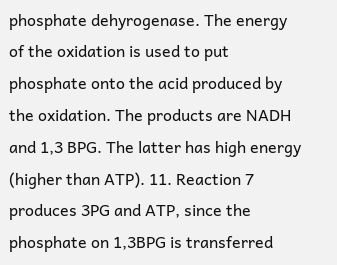phosphate dehyrogenase. The energy of the oxidation is used to put phosphate onto the acid produced by the oxidation. The products are NADH and 1,3 BPG. The latter has high energy (higher than ATP). 11. Reaction 7 produces 3PG and ATP, since the phosphate on 1,3BPG is transferred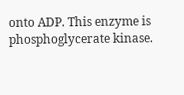onto ADP. This enzyme is phosphoglycerate kinase.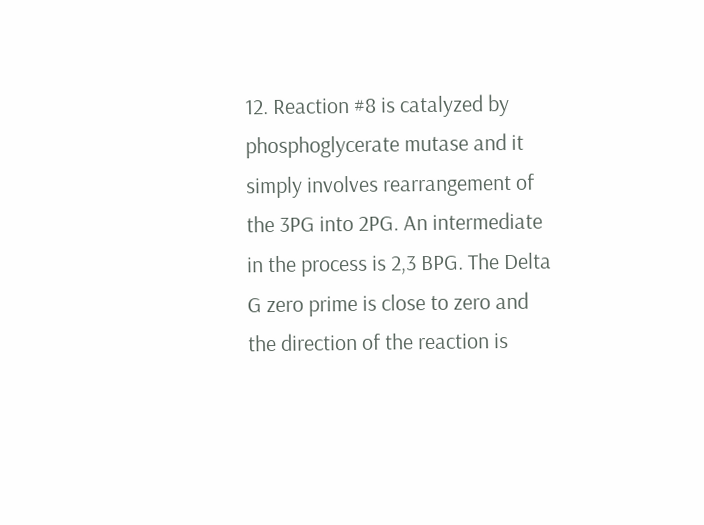12. Reaction #8 is catalyzed by phosphoglycerate mutase and it simply involves rearrangement of the 3PG into 2PG. An intermediate in the process is 2,3 BPG. The Delta G zero prime is close to zero and the direction of the reaction is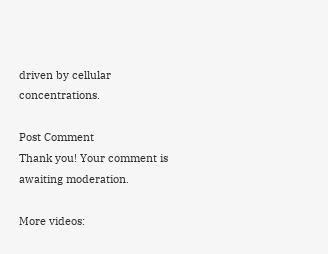driven by cellular concentrations.

Post Comment
Thank you! Your comment is awaiting moderation.

More videos: